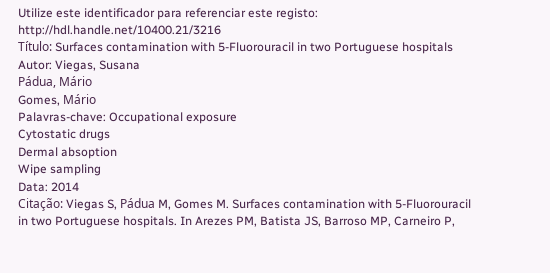Utilize este identificador para referenciar este registo: http://hdl.handle.net/10400.21/3216
Título: Surfaces contamination with 5-Fluorouracil in two Portuguese hospitals
Autor: Viegas, Susana
Pádua, Mário
Gomes, Mário
Palavras-chave: Occupational exposure
Cytostatic drugs
Dermal absoption
Wipe sampling
Data: 2014
Citação: Viegas S, Pádua M, Gomes M. Surfaces contamination with 5-Fluorouracil in two Portuguese hospitals. In Arezes PM, Batista JS, Barroso MP, Carneiro P,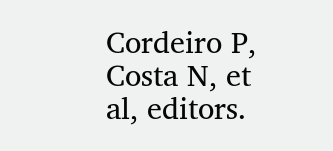Cordeiro P, Costa N, et al, editors.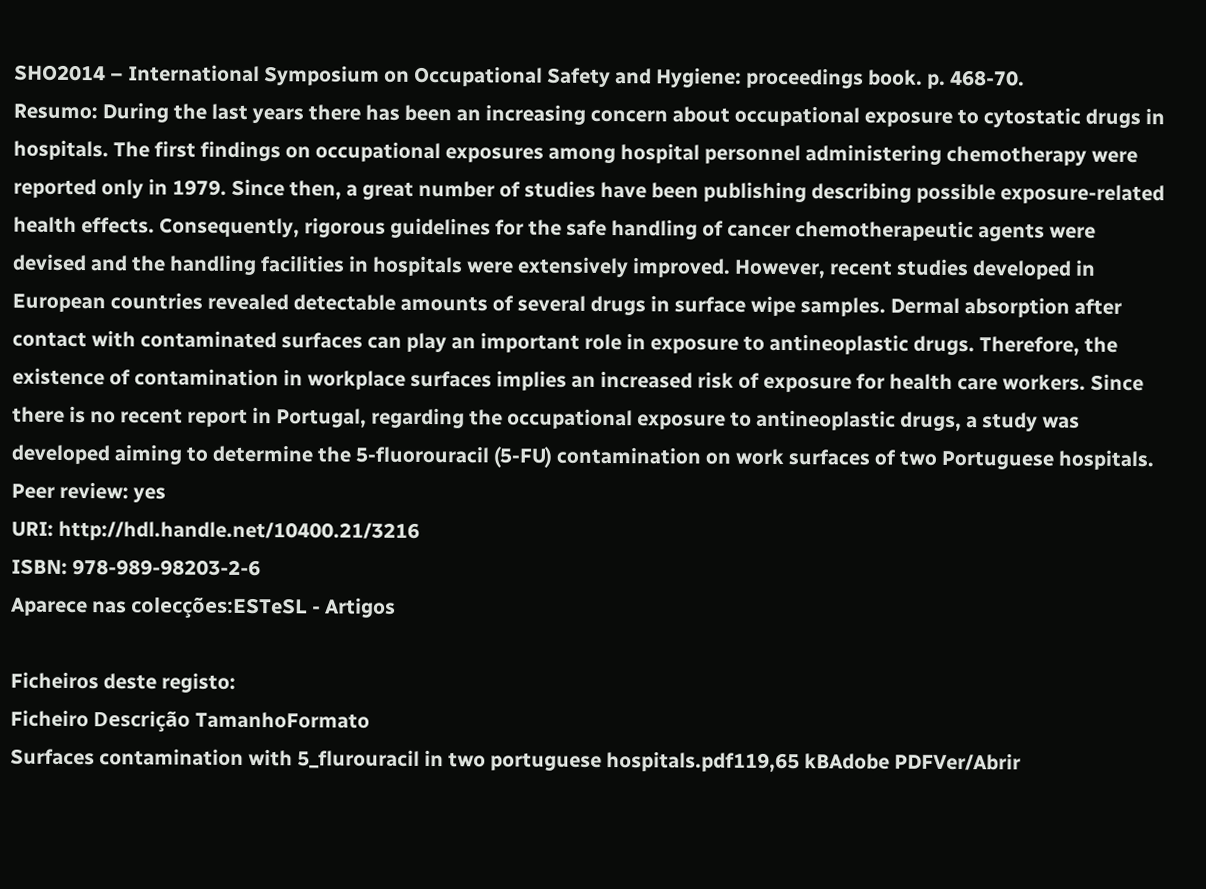SHO2014 – International Symposium on Occupational Safety and Hygiene: proceedings book. p. 468-70.
Resumo: During the last years there has been an increasing concern about occupational exposure to cytostatic drugs in hospitals. The first findings on occupational exposures among hospital personnel administering chemotherapy were reported only in 1979. Since then, a great number of studies have been publishing describing possible exposure-related health effects. Consequently, rigorous guidelines for the safe handling of cancer chemotherapeutic agents were devised and the handling facilities in hospitals were extensively improved. However, recent studies developed in European countries revealed detectable amounts of several drugs in surface wipe samples. Dermal absorption after contact with contaminated surfaces can play an important role in exposure to antineoplastic drugs. Therefore, the existence of contamination in workplace surfaces implies an increased risk of exposure for health care workers. Since there is no recent report in Portugal, regarding the occupational exposure to antineoplastic drugs, a study was developed aiming to determine the 5-fluorouracil (5-FU) contamination on work surfaces of two Portuguese hospitals.
Peer review: yes
URI: http://hdl.handle.net/10400.21/3216
ISBN: 978-989-98203-2-6
Aparece nas colecções:ESTeSL - Artigos

Ficheiros deste registo:
Ficheiro Descrição TamanhoFormato
Surfaces contamination with 5_flurouracil in two portuguese hospitals.pdf119,65 kBAdobe PDFVer/Abrir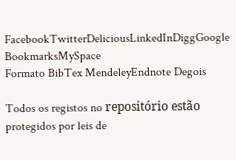FacebookTwitterDeliciousLinkedInDiggGoogle BookmarksMySpace
Formato BibTex MendeleyEndnote Degois

Todos os registos no repositório estão protegidos por leis de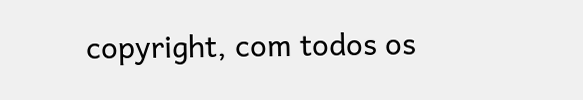copyright, com todos os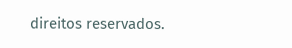direitos reservados.